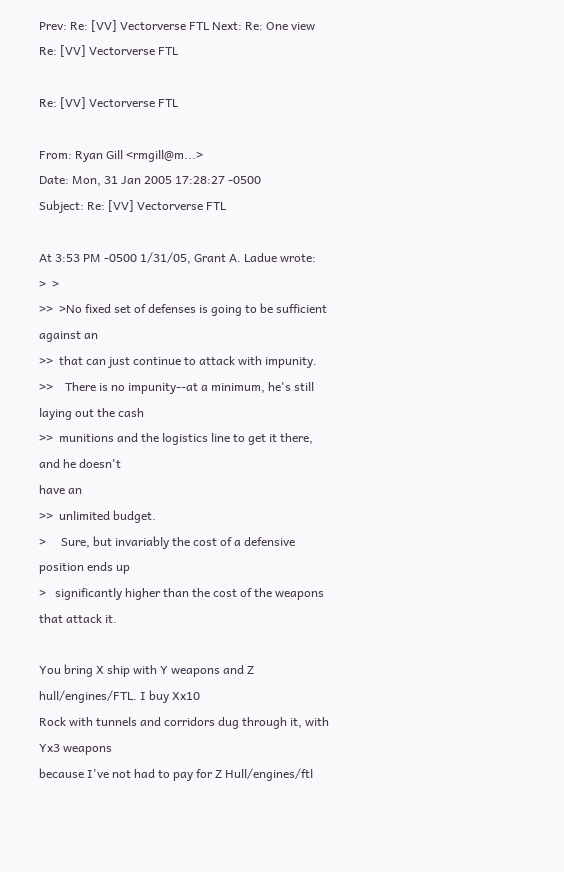Prev: Re: [VV] Vectorverse FTL Next: Re: One view Re: [VV] Vectorverse FTL

Re: [VV] Vectorverse FTL

From: Ryan Gill <rmgill@m...>
Date: Mon, 31 Jan 2005 17:28:27 -0500
Subject: Re: [VV] Vectorverse FTL

At 3:53 PM -0500 1/31/05, Grant A. Ladue wrote:
>  >
>>  >No fixed set of defenses is going to be sufficient against an
>>  that can just continue to attack with impunity.
>>    There is no impunity--at a minimum, he's still laying out the cash
>>  munitions and the logistics line to get it there, and he doesn't
have an
>>  unlimited budget.
>     Sure, but invariably the cost of a defensive position ends up
>   significantly higher than the cost of the weapons that attack it.

You bring X ship with Y weapons and Z hull/engines/FTL. I buy Xx10
Rock with tunnels and corridors dug through it, with Yx3 weapons
because I've not had to pay for Z Hull/engines/ftl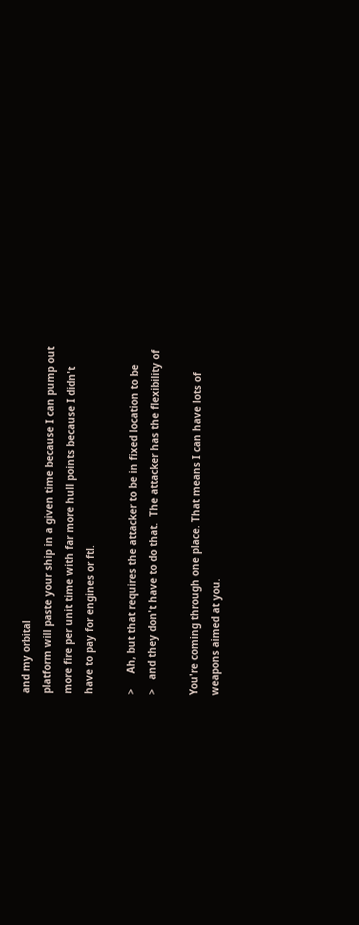and my orbital
platform will paste your ship in a given time because I can pump out
more fire per unit time with far more hull points because I didn't
have to pay for engines or ftl.

>     Ah, but that requires the attacker to be in fixed location to be
>   and they don't have to do that.  The attacker has the flexibility of

You're coming through one place. That means I can have lots of
weapons aimed at you.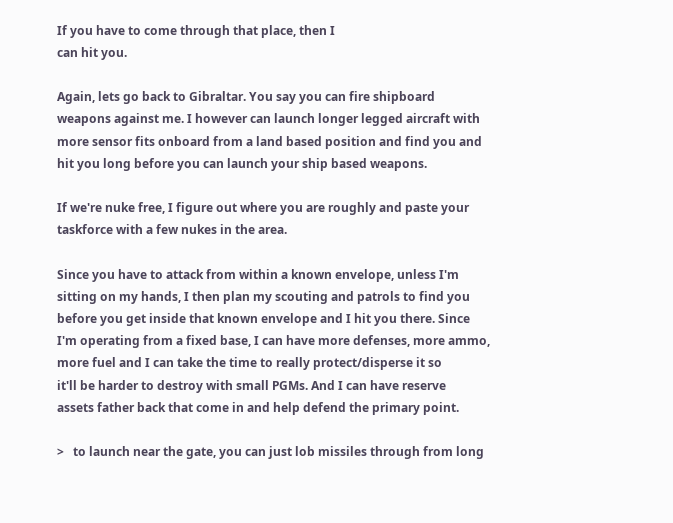If you have to come through that place, then I
can hit you.

Again, lets go back to Gibraltar. You say you can fire shipboard
weapons against me. I however can launch longer legged aircraft with
more sensor fits onboard from a land based position and find you and
hit you long before you can launch your ship based weapons.

If we're nuke free, I figure out where you are roughly and paste your
taskforce with a few nukes in the area.

Since you have to attack from within a known envelope, unless I'm
sitting on my hands, I then plan my scouting and patrols to find you
before you get inside that known envelope and I hit you there. Since
I'm operating from a fixed base, I can have more defenses, more ammo,
more fuel and I can take the time to really protect/disperse it so
it'll be harder to destroy with small PGMs. And I can have reserve
assets father back that come in and help defend the primary point.

>   to launch near the gate, you can just lob missiles through from long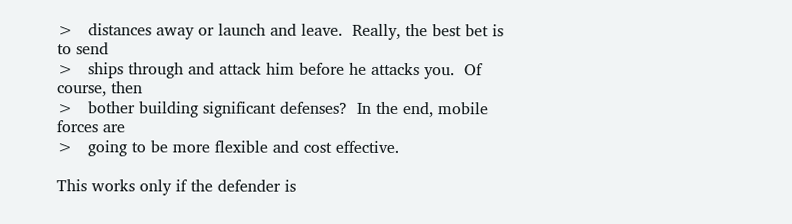>   distances away or launch and leave.  Really, the best bet is to send
>   ships through and attack him before he attacks you.  Of course, then
>   bother building significant defenses?  In the end, mobile forces are
>   going to be more flexible and cost effective.

This works only if the defender is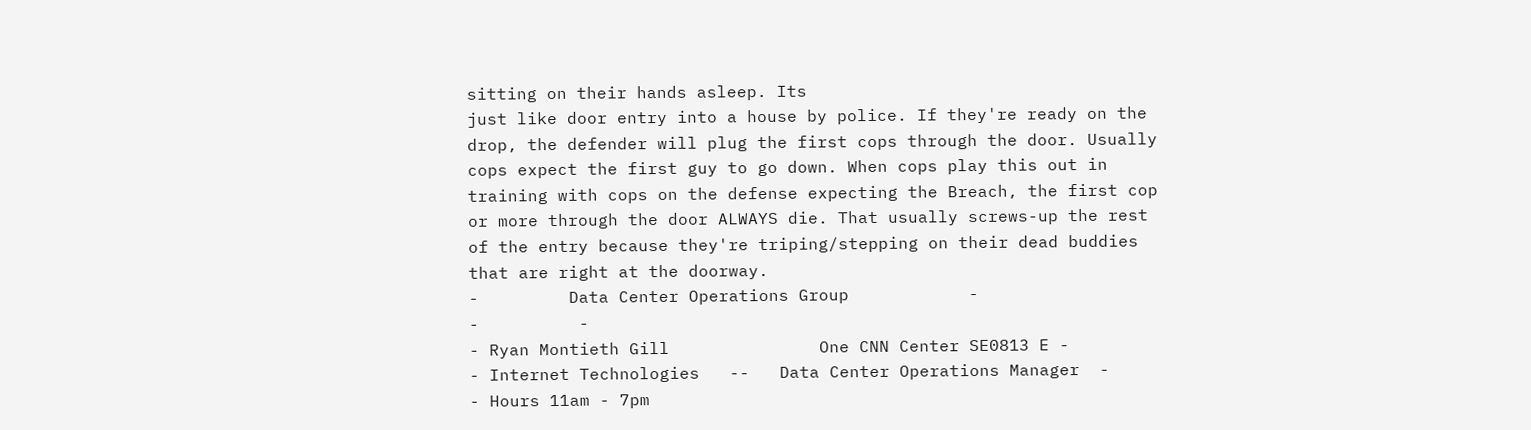sitting on their hands asleep. Its
just like door entry into a house by police. If they're ready on the
drop, the defender will plug the first cops through the door. Usually
cops expect the first guy to go down. When cops play this out in
training with cops on the defense expecting the Breach, the first cop
or more through the door ALWAYS die. That usually screws-up the rest
of the entry because they're triping/stepping on their dead buddies
that are right at the doorway.
-         Data Center Operations Group            -
-          -
- Ryan Montieth Gill               One CNN Center SE0813 E -
- Internet Technologies   --   Data Center Operations Manager  -
- Hours 11am - 7pm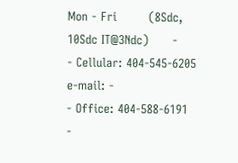Mon - Fri        (8Sdc, 10Sdc IT@3Ndc)      -
- Cellular: 404-545-6205         e-mail: -
- Office: 404-588-6191                         -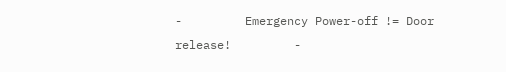-         Emergency Power-off != Door release!         -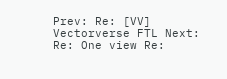Prev: Re: [VV] Vectorverse FTL Next: Re: One view Re: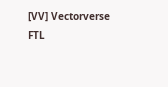[VV] Vectorverse FTL